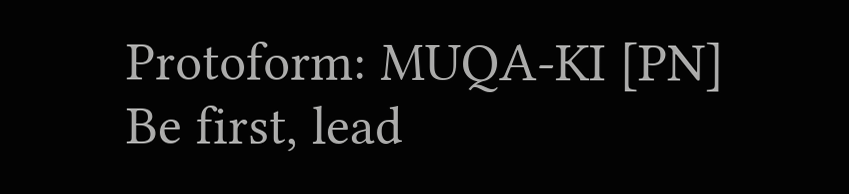Protoform: MUQA-KI [PN] Be first, lead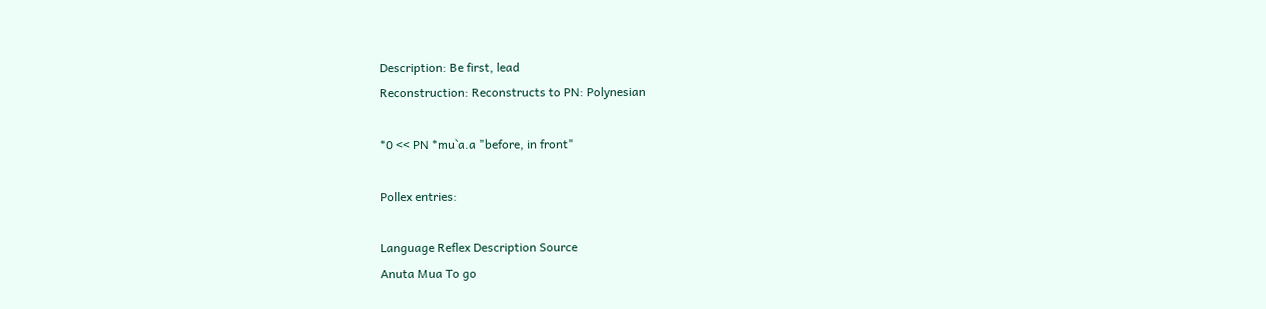Description: Be first, lead
Reconstruction: Reconstructs to PN: Polynesian

*0 << PN *mu`a.a "before, in front"

Pollex entries:

Language Reflex Description Source
Anuta Mua To go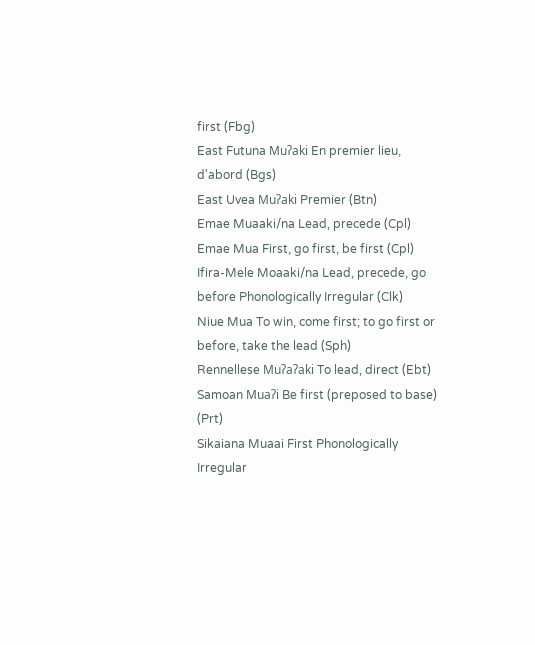first (Fbg)
East Futuna Muʔaki En premier lieu, d'abord (Bgs)
East Uvea Muʔaki Premier (Btn)
Emae Muaaki/na Lead, precede (Cpl)
Emae Mua First, go first, be first (Cpl)
Ifira-Mele Moaaki/na Lead, precede, go before Phonologically Irregular (Clk)
Niue Mua To win, come first; to go first or before, take the lead (Sph)
Rennellese Muʔaʔaki To lead, direct (Ebt)
Samoan Muaʔi Be first (preposed to base) (Prt)
Sikaiana Muaai First Phonologically Irregular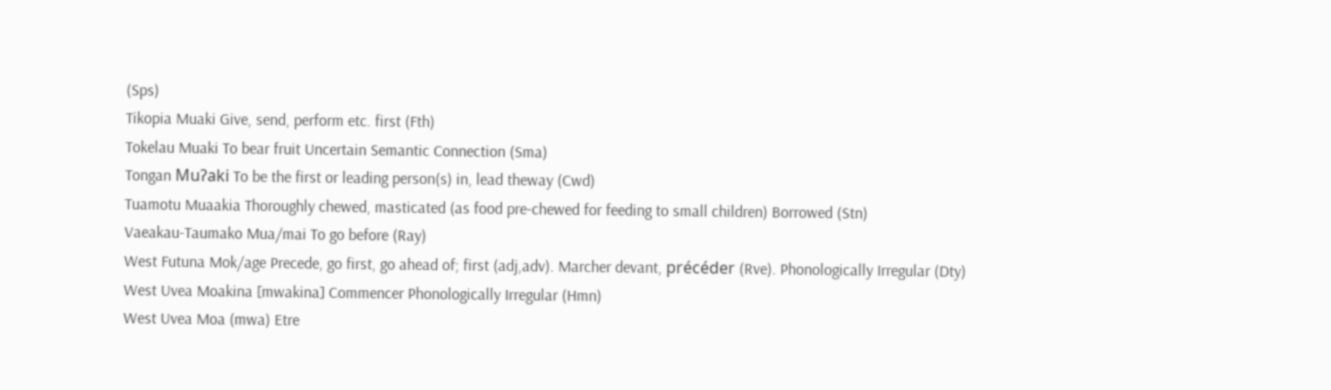(Sps)
Tikopia Muaki Give, send, perform etc. first (Fth)
Tokelau Muaki To bear fruit Uncertain Semantic Connection (Sma)
Tongan Muʔaki To be the first or leading person(s) in, lead theway (Cwd)
Tuamotu Muaakia Thoroughly chewed, masticated (as food pre-chewed for feeding to small children) Borrowed (Stn)
Vaeakau-Taumako Mua/mai To go before (Ray)
West Futuna Mok/age Precede, go first, go ahead of; first (adj,adv). Marcher devant, précéder (Rve). Phonologically Irregular (Dty)
West Uvea Moakina [mwakina] Commencer Phonologically Irregular (Hmn)
West Uvea Moa (mwa) Etre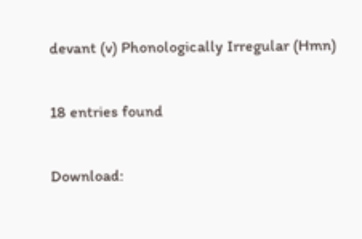devant (v) Phonologically Irregular (Hmn)

18 entries found

Download: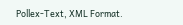Pollex-Text, XML Format.